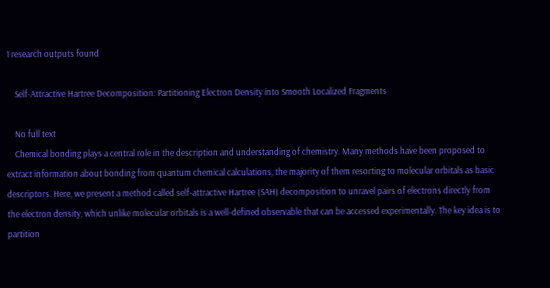1 research outputs found

    Self-Attractive Hartree Decomposition: Partitioning Electron Density into Smooth Localized Fragments

    No full text
    Chemical bonding plays a central role in the description and understanding of chemistry. Many methods have been proposed to extract information about bonding from quantum chemical calculations, the majority of them resorting to molecular orbitals as basic descriptors. Here, we present a method called self-attractive Hartree (SAH) decomposition to unravel pairs of electrons directly from the electron density, which unlike molecular orbitals is a well-defined observable that can be accessed experimentally. The key idea is to partition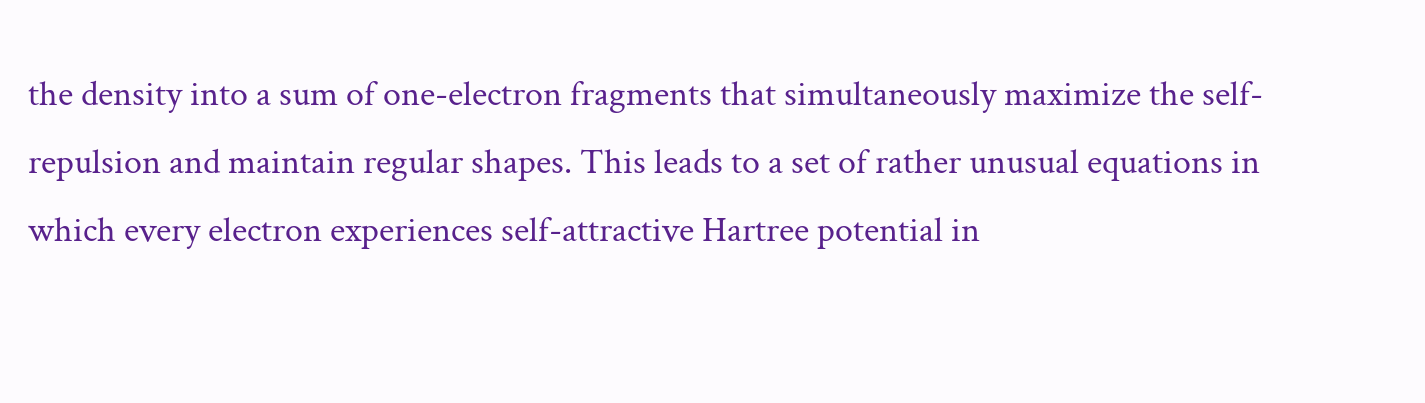the density into a sum of one-electron fragments that simultaneously maximize the self-repulsion and maintain regular shapes. This leads to a set of rather unusual equations in which every electron experiences self-attractive Hartree potential in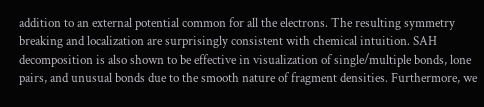addition to an external potential common for all the electrons. The resulting symmetry breaking and localization are surprisingly consistent with chemical intuition. SAH decomposition is also shown to be effective in visualization of single/multiple bonds, lone pairs, and unusual bonds due to the smooth nature of fragment densities. Furthermore, we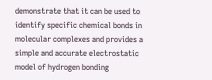demonstrate that it can be used to identify specific chemical bonds in molecular complexes and provides a simple and accurate electrostatic model of hydrogen bonding